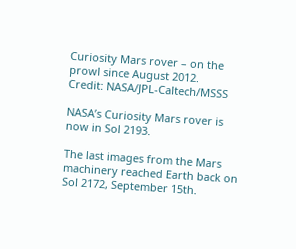Curiosity Mars rover – on the prowl since August 2012.
Credit: NASA/JPL-Caltech/MSSS

NASA’s Curiosity Mars rover is now in Sol 2193.

The last images from the Mars machinery reached Earth back on Sol 2172, September 15th.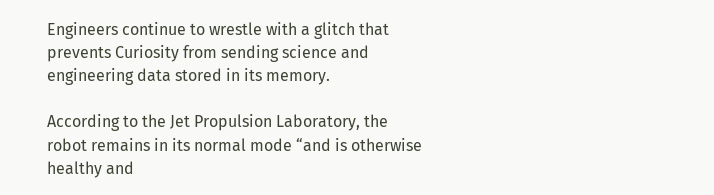Engineers continue to wrestle with a glitch that prevents Curiosity from sending science and engineering data stored in its memory.

According to the Jet Propulsion Laboratory, the robot remains in its normal mode “and is otherwise healthy and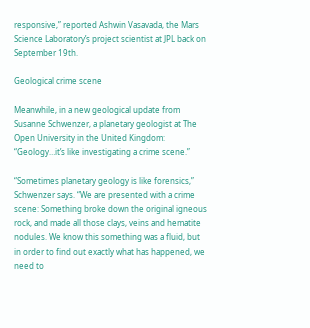responsive,” reported Ashwin Vasavada, the Mars Science Laboratory’s project scientist at JPL back on September 19th.

Geological crime scene

Meanwhile, in a new geological update from Susanne Schwenzer, a planetary geologist at The Open University in the United Kingdom: “Geology…it’s like investigating a crime scene.”

“Sometimes planetary geology is like forensics,” Schwenzer says. “We are presented with a crime scene: Something broke down the original igneous rock, and made all those clays, veins and hematite nodules. We know this something was a fluid, but in order to find out exactly what has happened, we need to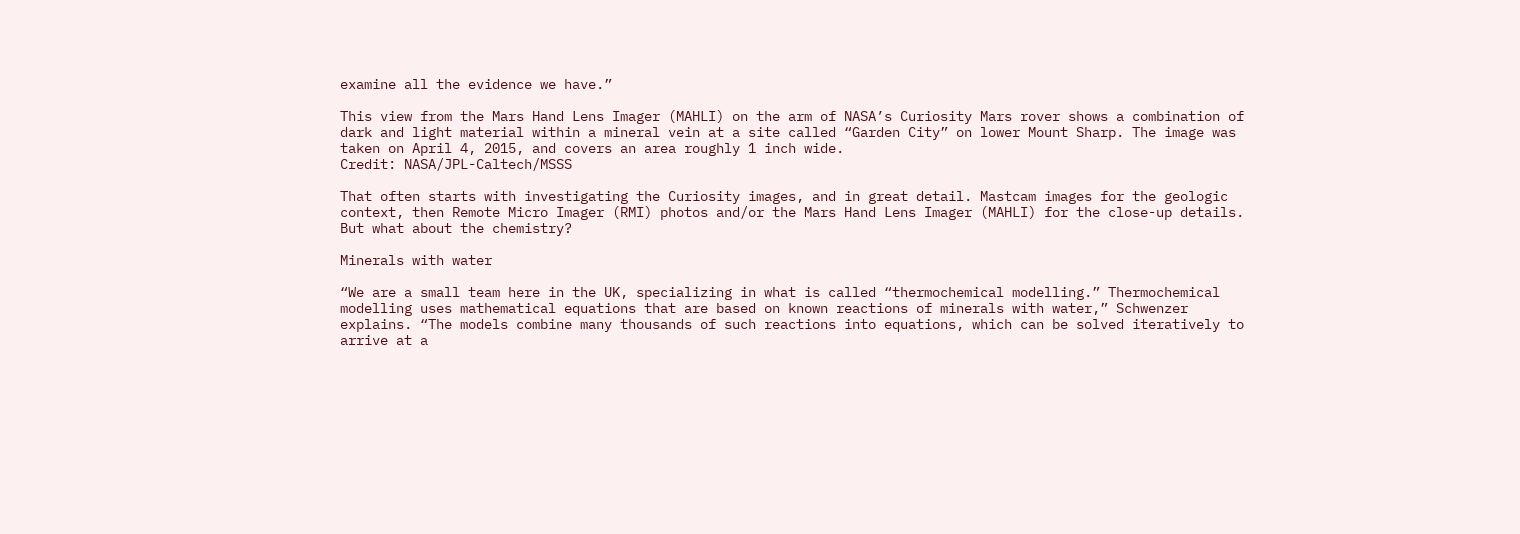examine all the evidence we have.”

This view from the Mars Hand Lens Imager (MAHLI) on the arm of NASA’s Curiosity Mars rover shows a combination of dark and light material within a mineral vein at a site called “Garden City” on lower Mount Sharp. The image was taken on April 4, 2015, and covers an area roughly 1 inch wide.
Credit: NASA/JPL-Caltech/MSSS

That often starts with investigating the Curiosity images, and in great detail. Mastcam images for the geologic context, then Remote Micro Imager (RMI) photos and/or the Mars Hand Lens Imager (MAHLI) for the close-up details. But what about the chemistry?

Minerals with water

“We are a small team here in the UK, specializing in what is called “thermochemical modelling.” Thermochemical modelling uses mathematical equations that are based on known reactions of minerals with water,” Schwenzer explains. “The models combine many thousands of such reactions into equations, which can be solved iteratively to arrive at a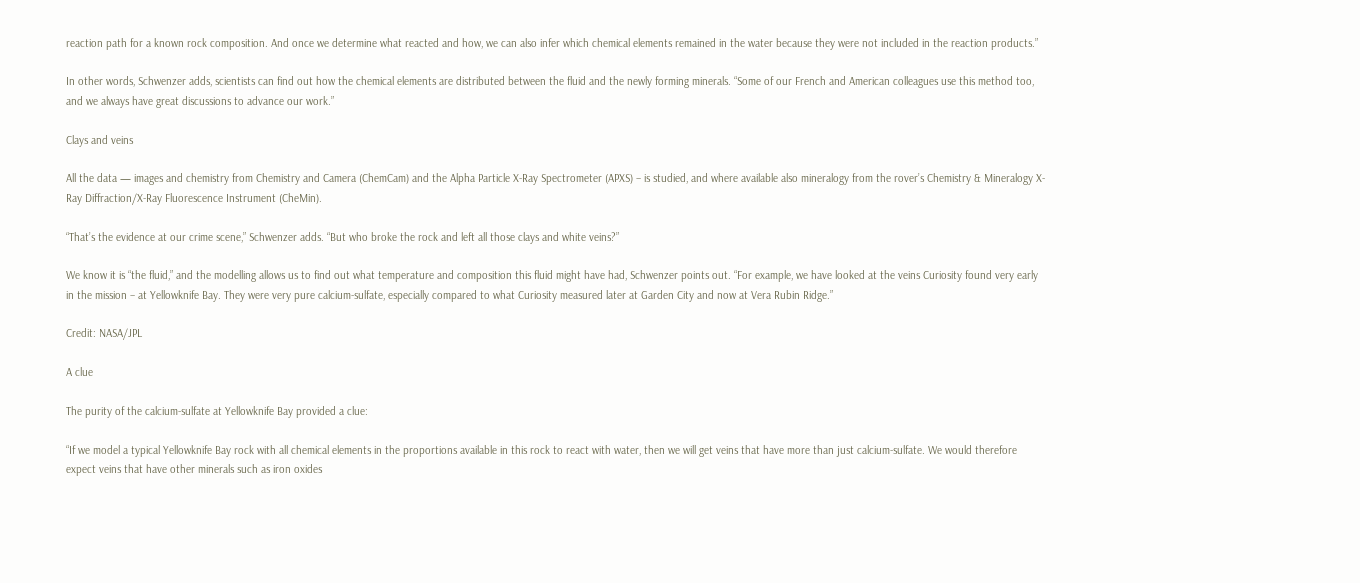reaction path for a known rock composition. And once we determine what reacted and how, we can also infer which chemical elements remained in the water because they were not included in the reaction products.”

In other words, Schwenzer adds, scientists can find out how the chemical elements are distributed between the fluid and the newly forming minerals. “Some of our French and American colleagues use this method too, and we always have great discussions to advance our work.”

Clays and veins

All the data — images and chemistry from Chemistry and Camera (ChemCam) and the Alpha Particle X-Ray Spectrometer (APXS) – is studied, and where available also mineralogy from the rover’s Chemistry & Mineralogy X-Ray Diffraction/X-Ray Fluorescence Instrument (CheMin).

“That’s the evidence at our crime scene,” Schwenzer adds. “But who broke the rock and left all those clays and white veins?”

We know it is “the fluid,” and the modelling allows us to find out what temperature and composition this fluid might have had, Schwenzer points out. “For example, we have looked at the veins Curiosity found very early in the mission – at Yellowknife Bay. They were very pure calcium-sulfate, especially compared to what Curiosity measured later at Garden City and now at Vera Rubin Ridge.”

Credit: NASA/JPL

A clue

The purity of the calcium-sulfate at Yellowknife Bay provided a clue:

“If we model a typical Yellowknife Bay rock with all chemical elements in the proportions available in this rock to react with water, then we will get veins that have more than just calcium-sulfate. We would therefore expect veins that have other minerals such as iron oxides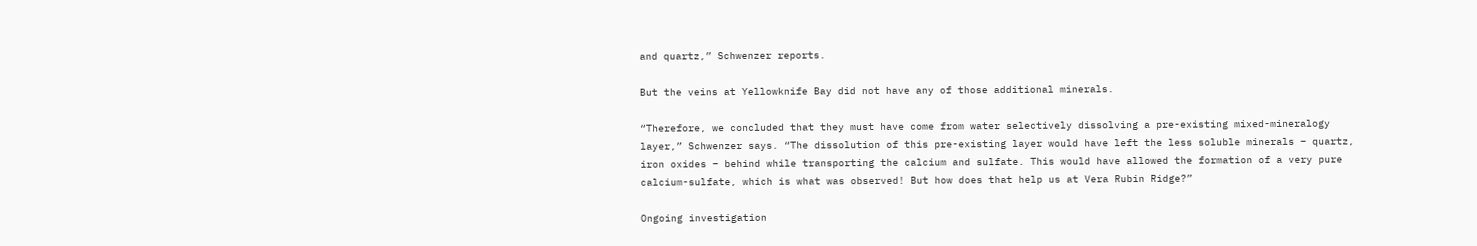and quartz,” Schwenzer reports.

But the veins at Yellowknife Bay did not have any of those additional minerals.

“Therefore, we concluded that they must have come from water selectively dissolving a pre-existing mixed-mineralogy layer,” Schwenzer says. “The dissolution of this pre-existing layer would have left the less soluble minerals – quartz, iron oxides – behind while transporting the calcium and sulfate. This would have allowed the formation of a very pure calcium-sulfate, which is what was observed! But how does that help us at Vera Rubin Ridge?”

Ongoing investigation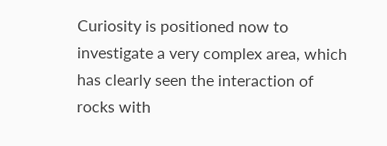Curiosity is positioned now to investigate a very complex area, which has clearly seen the interaction of rocks with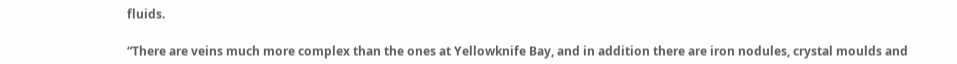fluids.

“There are veins much more complex than the ones at Yellowknife Bay, and in addition there are iron nodules, crystal moulds and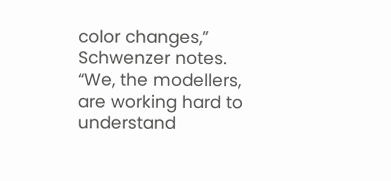color changes,” Schwenzer notes. “We, the modellers, are working hard to understand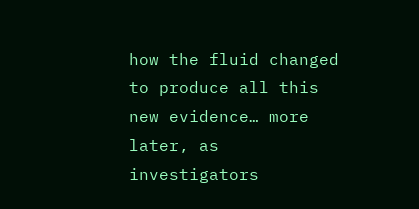how the fluid changed to produce all this new evidence… more later, as investigators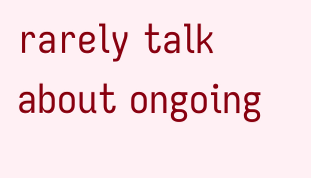rarely talk about ongoing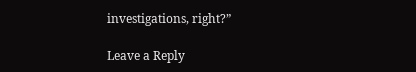investigations, right?”

Leave a Reply